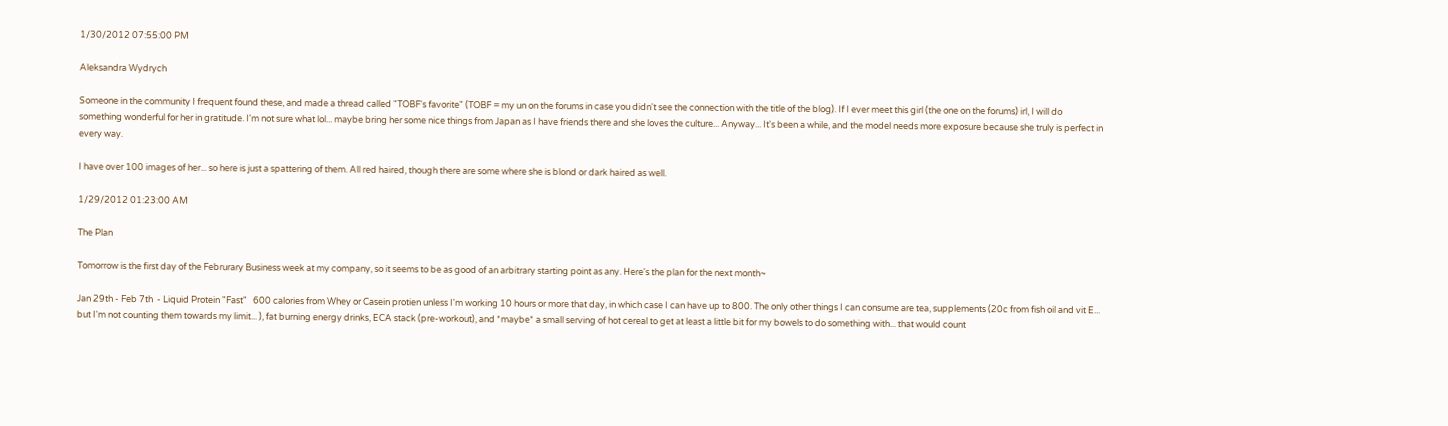1/30/2012 07:55:00 PM

Aleksandra Wydrych

Someone in the community I frequent found these, and made a thread called "TOBF's favorite" (TOBF = my un on the forums in case you didn't see the connection with the title of the blog). If I ever meet this girl (the one on the forums) irl, I will do something wonderful for her in gratitude. I'm not sure what lol... maybe bring her some nice things from Japan as I have friends there and she loves the culture... Anyway... It's been a while, and the model needs more exposure because she truly is perfect in every way.

I have over 100 images of her... so here is just a spattering of them. All red haired, though there are some where she is blond or dark haired as well.

1/29/2012 01:23:00 AM

The Plan

Tomorrow is the first day of the Februrary Business week at my company, so it seems to be as good of an arbitrary starting point as any. Here's the plan for the next month~

Jan 29th - Feb 7th  - Liquid Protein "Fast"   600 calories from Whey or Casein protien unless I'm working 10 hours or more that day, in which case I can have up to 800. The only other things I can consume are tea, supplements (20c from fish oil and vit E... but I'm not counting them towards my limit... ), fat burning energy drinks, ECA stack (pre-workout), and *maybe* a small serving of hot cereal to get at least a little bit for my bowels to do something with... that would count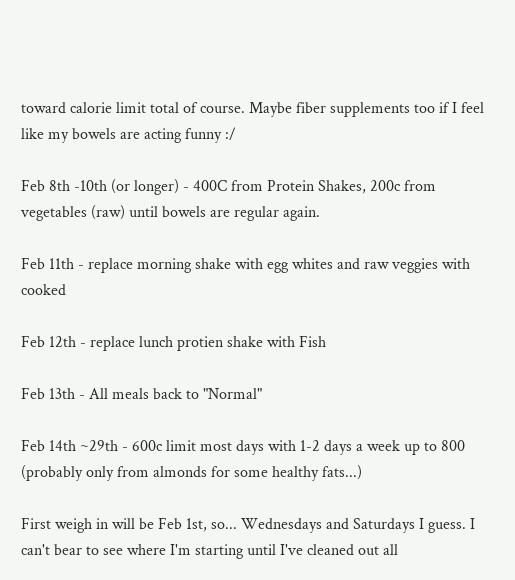toward calorie limit total of course. Maybe fiber supplements too if I feel like my bowels are acting funny :/

Feb 8th -10th (or longer) - 400C from Protein Shakes, 200c from vegetables (raw) until bowels are regular again.

Feb 11th - replace morning shake with egg whites and raw veggies with cooked

Feb 12th - replace lunch protien shake with Fish

Feb 13th - All meals back to "Normal"

Feb 14th ~29th - 600c limit most days with 1-2 days a week up to 800 (probably only from almonds for some healthy fats...)

First weigh in will be Feb 1st, so... Wednesdays and Saturdays I guess. I can't bear to see where I'm starting until I've cleaned out all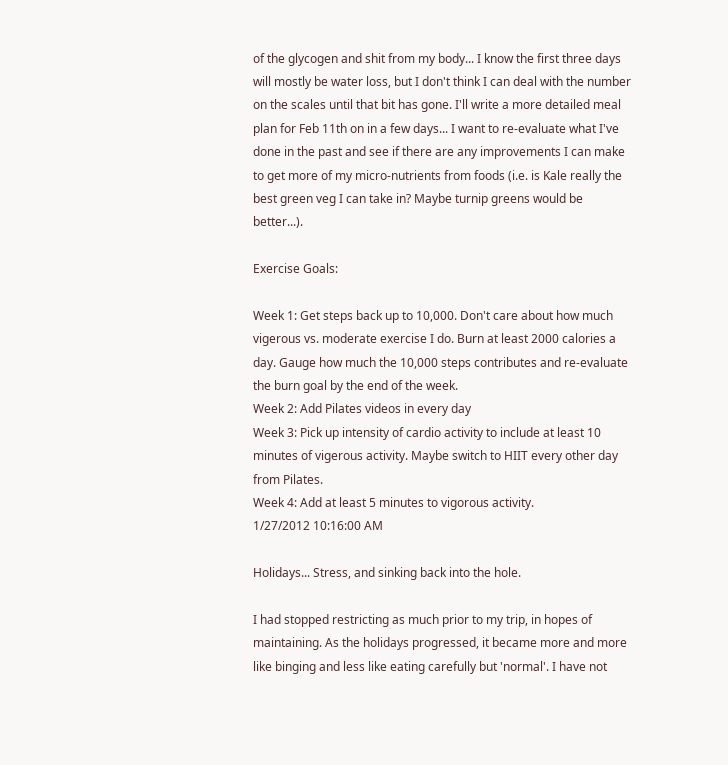of the glycogen and shit from my body... I know the first three days will mostly be water loss, but I don't think I can deal with the number on the scales until that bit has gone. I'll write a more detailed meal plan for Feb 11th on in a few days... I want to re-evaluate what I've done in the past and see if there are any improvements I can make to get more of my micro-nutrients from foods (i.e. is Kale really the best green veg I can take in? Maybe turnip greens would be better...).

Exercise Goals:

Week 1: Get steps back up to 10,000. Don't care about how much vigerous vs. moderate exercise I do. Burn at least 2000 calories a day. Gauge how much the 10,000 steps contributes and re-evaluate the burn goal by the end of the week.
Week 2: Add Pilates videos in every day
Week 3: Pick up intensity of cardio activity to include at least 10 minutes of vigerous activity. Maybe switch to HIIT every other day from Pilates.
Week 4: Add at least 5 minutes to vigorous activity.
1/27/2012 10:16:00 AM

Holidays... Stress, and sinking back into the hole.

I had stopped restricting as much prior to my trip, in hopes of maintaining. As the holidays progressed, it became more and more like binging and less like eating carefully but 'normal'. I have not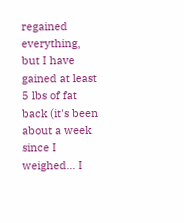regained everything, but I have gained at least 5 lbs of fat back (it's been about a week since I weighed... I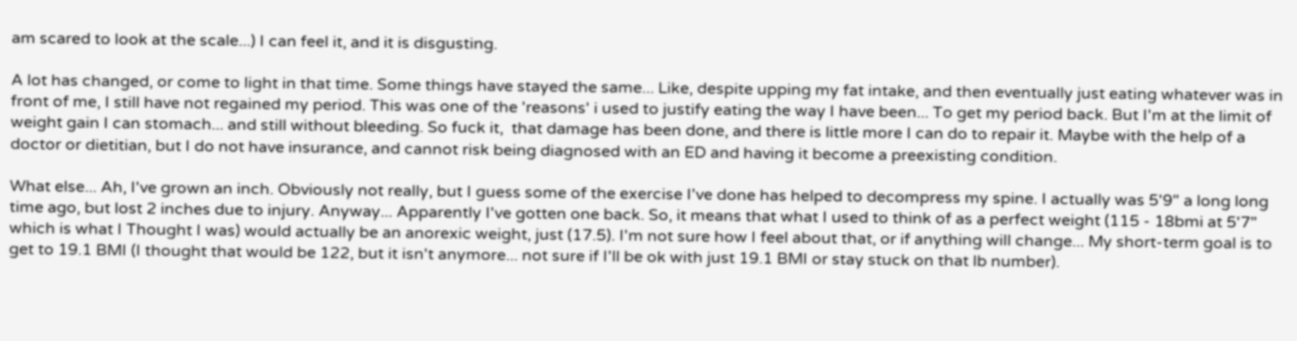am scared to look at the scale...) I can feel it, and it is disgusting.

A lot has changed, or come to light in that time. Some things have stayed the same... Like, despite upping my fat intake, and then eventually just eating whatever was in front of me, I still have not regained my period. This was one of the 'reasons' i used to justify eating the way I have been... To get my period back. But I'm at the limit of weight gain I can stomach... and still without bleeding. So fuck it,  that damage has been done, and there is little more I can do to repair it. Maybe with the help of a doctor or dietitian, but I do not have insurance, and cannot risk being diagnosed with an ED and having it become a preexisting condition.

What else... Ah, I've grown an inch. Obviously not really, but I guess some of the exercise I've done has helped to decompress my spine. I actually was 5'9" a long long time ago, but lost 2 inches due to injury. Anyway... Apparently I've gotten one back. So, it means that what I used to think of as a perfect weight (115 - 18bmi at 5'7" which is what I Thought I was) would actually be an anorexic weight, just (17.5). I'm not sure how I feel about that, or if anything will change... My short-term goal is to get to 19.1 BMI (I thought that would be 122, but it isn't anymore... not sure if I'll be ok with just 19.1 BMI or stay stuck on that lb number).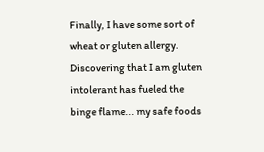Finally, I have some sort of wheat or gluten allergy. Discovering that I am gluten intolerant has fueled the binge flame... my safe foods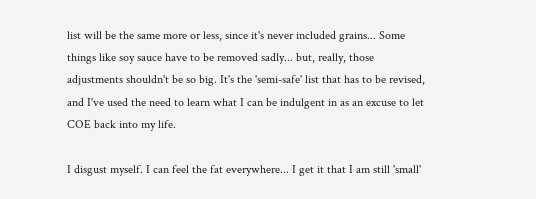list will be the same more or less, since it's never included grains... Some things like soy sauce have to be removed sadly... but, really, those adjustments shouldn't be so big. It's the 'semi-safe' list that has to be revised, and I've used the need to learn what I can be indulgent in as an excuse to let COE back into my life.

I disgust myself. I can feel the fat everywhere... I get it that I am still 'small'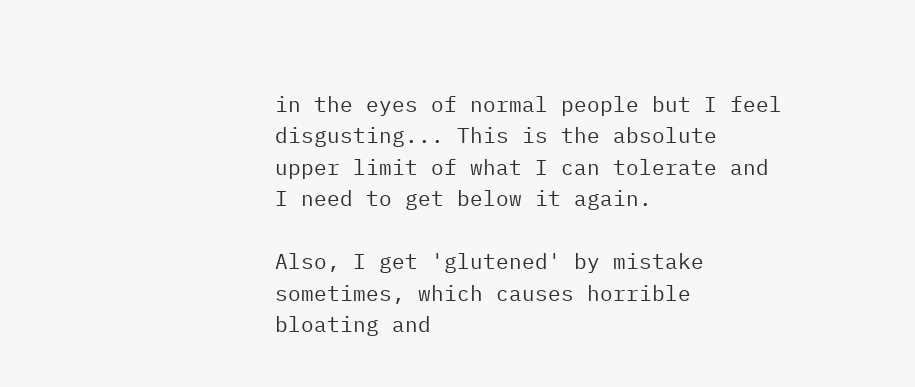in the eyes of normal people but I feel disgusting... This is the absolute upper limit of what I can tolerate and I need to get below it again.

Also, I get 'glutened' by mistake sometimes, which causes horrible bloating and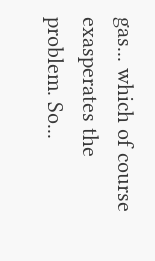gas... which of course exasperates the problem. So...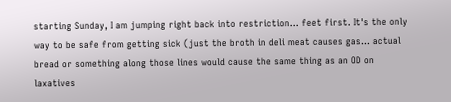starting Sunday, I am jumping right back into restriction... feet first. It's the only way to be safe from getting sick (just the broth in deli meat causes gas... actual bread or something along those lines would cause the same thing as an OD on laxatives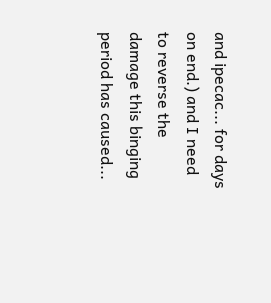and ipecac... for days on end.) and I need to reverse the damage this binging period has caused...